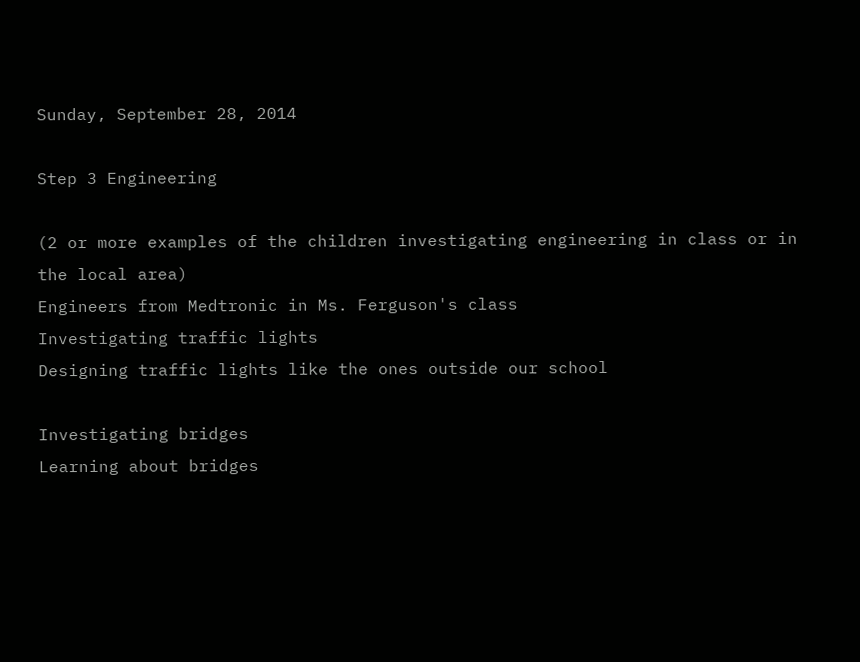Sunday, September 28, 2014

Step 3 Engineering

(2 or more examples of the children investigating engineering in class or in the local area)
Engineers from Medtronic in Ms. Ferguson's class
Investigating traffic lights
Designing traffic lights like the ones outside our school

Investigating bridges
Learning about bridges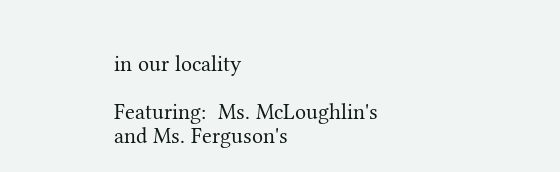in our locality

Featuring:  Ms. McLoughlin's and Ms. Ferguson's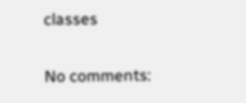classes

No comments: